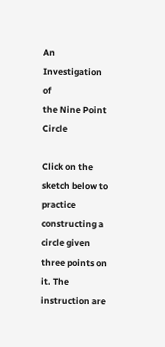An Investigation of
the Nine Point Circle

Click on the sketch below to practice constructing a circle given three points on it. The instruction are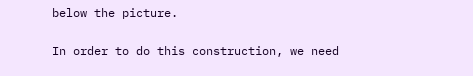below the picture.

In order to do this construction, we need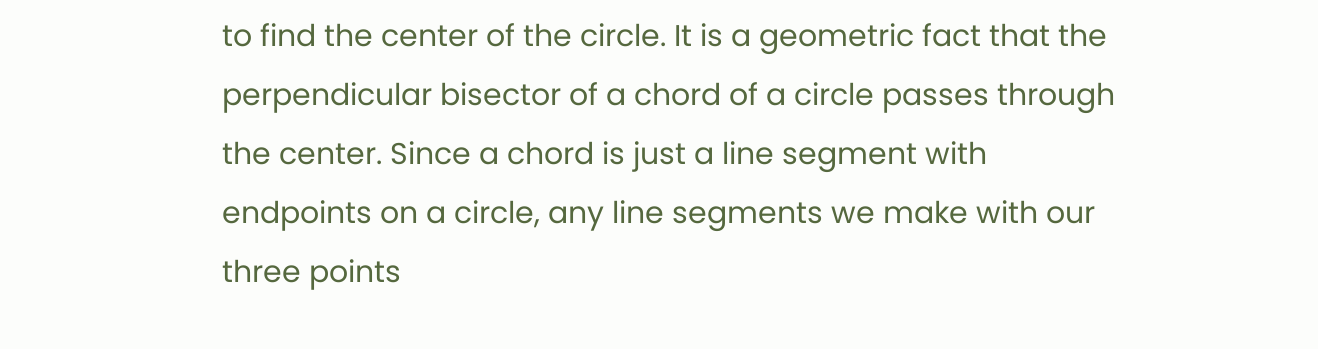to find the center of the circle. It is a geometric fact that the perpendicular bisector of a chord of a circle passes through the center. Since a chord is just a line segment with endpoints on a circle, any line segments we make with our three points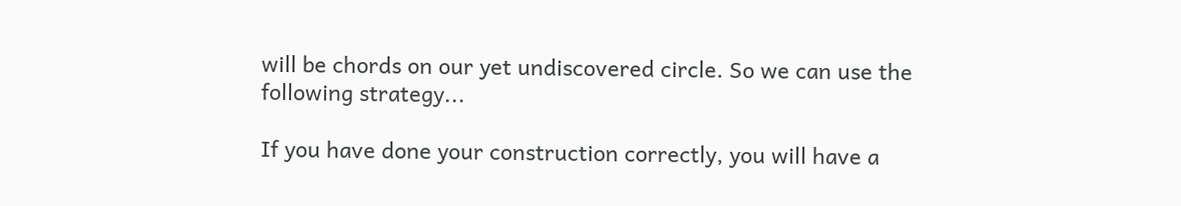will be chords on our yet undiscovered circle. So we can use the following strategy...

If you have done your construction correctly, you will have a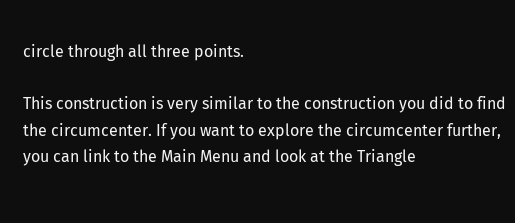circle through all three points.

This construction is very similar to the construction you did to find the circumcenter. If you want to explore the circumcenter further, you can link to the Main Menu and look at the Triangle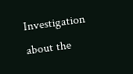Investigation about the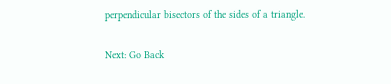perpendicular bisectors of the sides of a triangle.

Next: Go Back